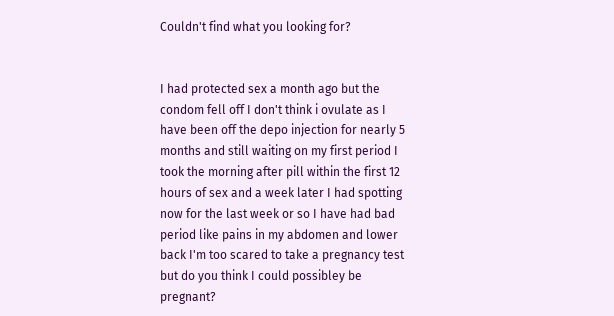Couldn't find what you looking for?


I had protected sex a month ago but the condom fell off I don't think i ovulate as I have been off the depo injection for nearly 5 months and still waiting on my first period I took the morning after pill within the first 12 hours of sex and a week later I had spotting now for the last week or so I have had bad period like pains in my abdomen and lower back I'm too scared to take a pregnancy test but do you think I could possibley be pregnant?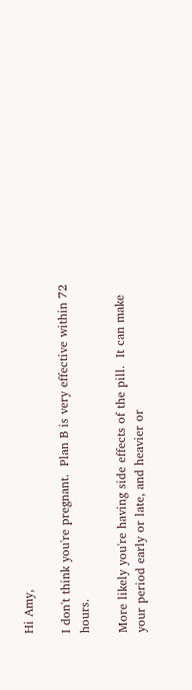Hi Amy,

I don't think you're pregnant.  Plan B is very effective within 72 hours.

More likely you're having side effects of the pill.  It can make your period early or late, and heavier or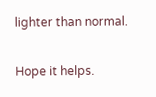lighter than normal.

Hope it helps.